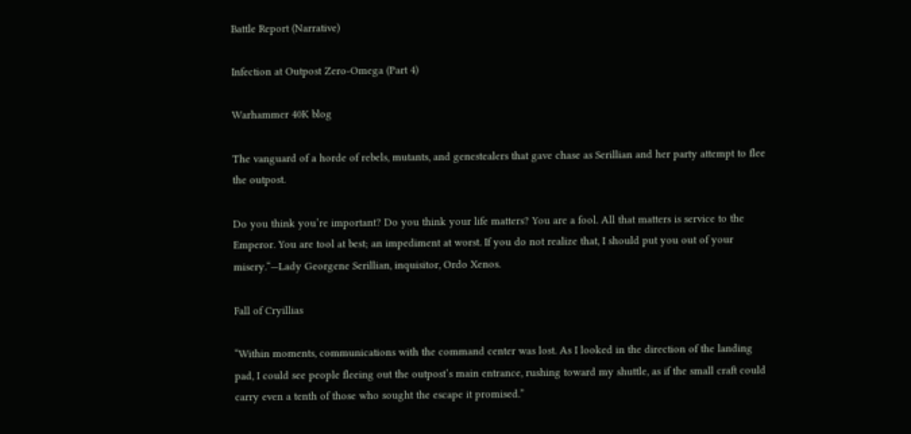Battle Report (Narrative)

Infection at Outpost Zero-Omega (Part 4)

Warhammer 40K blog

The vanguard of a horde of rebels, mutants, and genestealers that gave chase as Serillian and her party attempt to flee the outpost.

Do you think you’re important? Do you think your life matters? You are a fool. All that matters is service to the Emperor. You are tool at best; an impediment at worst. If you do not realize that, I should put you out of your misery.“—Lady Georgene Serillian, inquisitor, Ordo Xenos.

Fall of Cryillias

“Within moments, communications with the command center was lost. As I looked in the direction of the landing pad, I could see people fleeing out the outpost’s main entrance, rushing toward my shuttle, as if the small craft could carry even a tenth of those who sought the escape it promised.”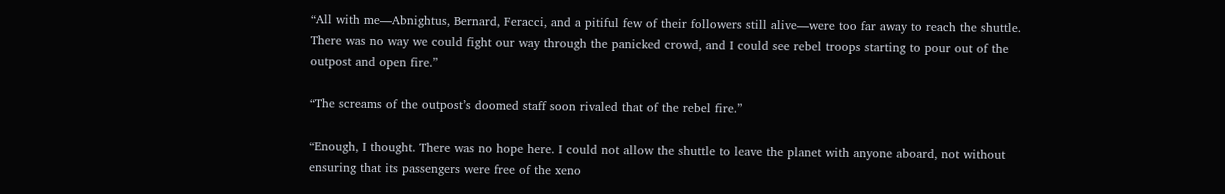“All with me—Abnightus, Bernard, Feracci, and a pitiful few of their followers still alive—were too far away to reach the shuttle. There was no way we could fight our way through the panicked crowd, and I could see rebel troops starting to pour out of the outpost and open fire.”

“The screams of the outpost’s doomed staff soon rivaled that of the rebel fire.”

“Enough, I thought. There was no hope here. I could not allow the shuttle to leave the planet with anyone aboard, not without ensuring that its passengers were free of the xeno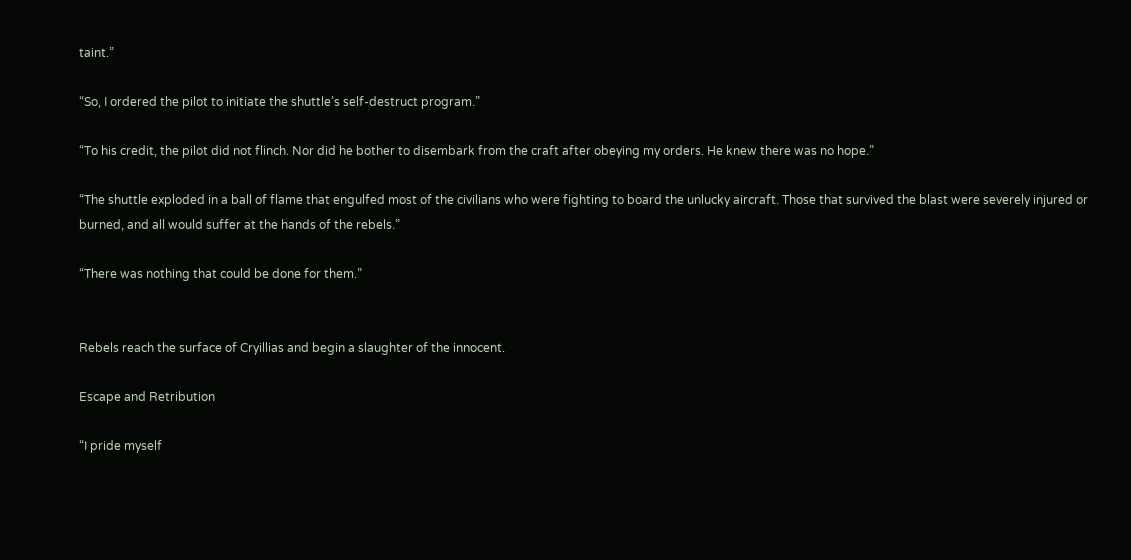taint.”

“So, I ordered the pilot to initiate the shuttle’s self-destruct program.”

“To his credit, the pilot did not flinch. Nor did he bother to disembark from the craft after obeying my orders. He knew there was no hope.”

“The shuttle exploded in a ball of flame that engulfed most of the civilians who were fighting to board the unlucky aircraft. Those that survived the blast were severely injured or burned, and all would suffer at the hands of the rebels.”

“There was nothing that could be done for them.”


Rebels reach the surface of Cryillias and begin a slaughter of the innocent.

Escape and Retribution

“I pride myself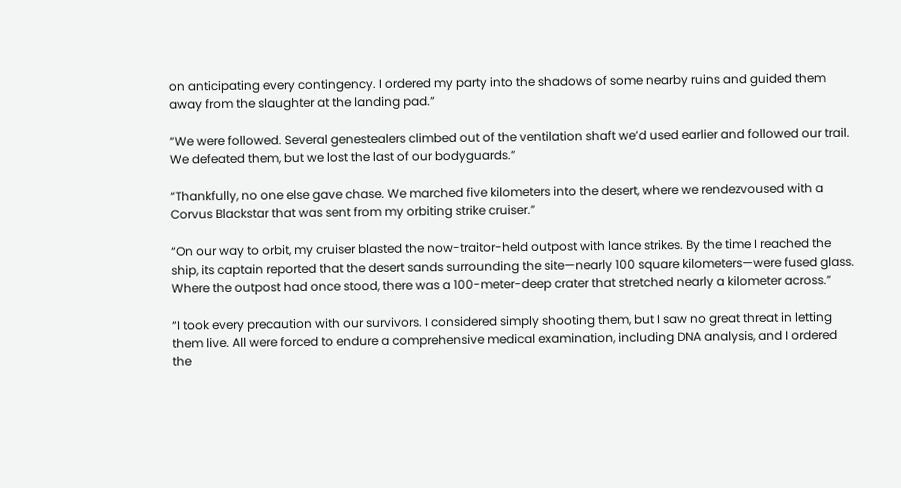on anticipating every contingency. I ordered my party into the shadows of some nearby ruins and guided them away from the slaughter at the landing pad.”

“We were followed. Several genestealers climbed out of the ventilation shaft we’d used earlier and followed our trail. We defeated them, but we lost the last of our bodyguards.”

“Thankfully, no one else gave chase. We marched five kilometers into the desert, where we rendezvoused with a Corvus Blackstar that was sent from my orbiting strike cruiser.”

“On our way to orbit, my cruiser blasted the now-traitor-held outpost with lance strikes. By the time I reached the ship, its captain reported that the desert sands surrounding the site—nearly 100 square kilometers—were fused glass. Where the outpost had once stood, there was a 100-meter-deep crater that stretched nearly a kilometer across.”

“I took every precaution with our survivors. I considered simply shooting them, but I saw no great threat in letting them live. All were forced to endure a comprehensive medical examination, including DNA analysis, and I ordered the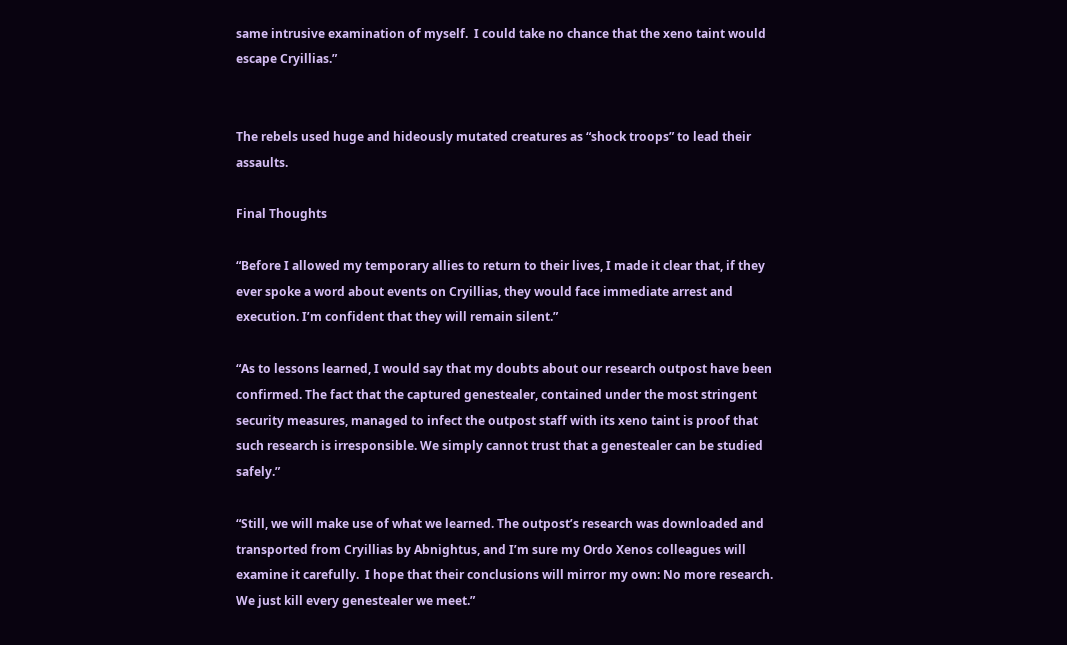same intrusive examination of myself.  I could take no chance that the xeno taint would escape Cryillias.”


The rebels used huge and hideously mutated creatures as “shock troops” to lead their assaults.

Final Thoughts

“Before I allowed my temporary allies to return to their lives, I made it clear that, if they ever spoke a word about events on Cryillias, they would face immediate arrest and execution. I’m confident that they will remain silent.”

“As to lessons learned, I would say that my doubts about our research outpost have been confirmed. The fact that the captured genestealer, contained under the most stringent security measures, managed to infect the outpost staff with its xeno taint is proof that such research is irresponsible. We simply cannot trust that a genestealer can be studied safely.”

“Still, we will make use of what we learned. The outpost’s research was downloaded and transported from Cryillias by Abnightus, and I’m sure my Ordo Xenos colleagues will examine it carefully.  I hope that their conclusions will mirror my own: No more research. We just kill every genestealer we meet.”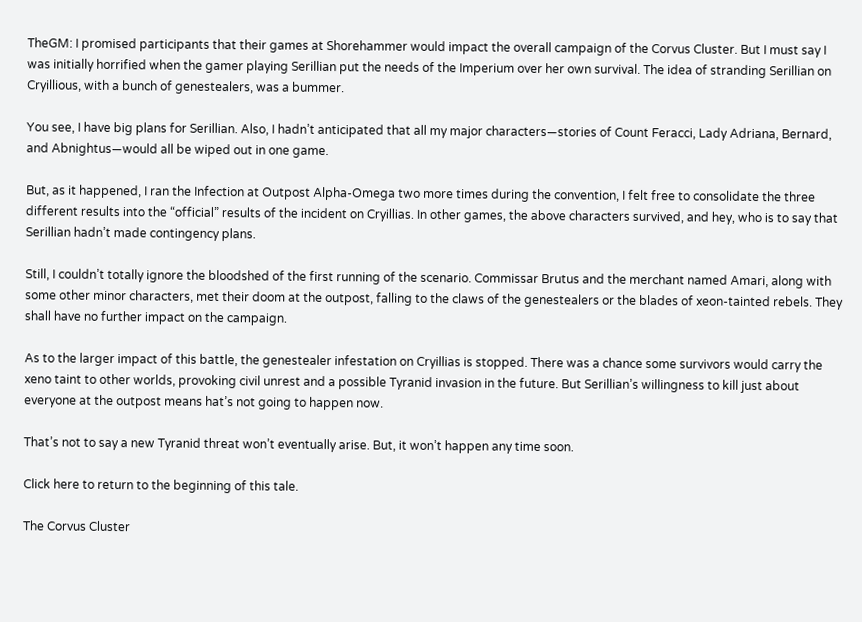TheGM: I promised participants that their games at Shorehammer would impact the overall campaign of the Corvus Cluster. But I must say I was initially horrified when the gamer playing Serillian put the needs of the Imperium over her own survival. The idea of stranding Serillian on Cryillious, with a bunch of genestealers, was a bummer.

You see, I have big plans for Serillian. Also, I hadn’t anticipated that all my major characters—stories of Count Feracci, Lady Adriana, Bernard, and Abnightus—would all be wiped out in one game.

But, as it happened, I ran the Infection at Outpost Alpha-Omega two more times during the convention, I felt free to consolidate the three different results into the “official” results of the incident on Cryillias. In other games, the above characters survived, and hey, who is to say that Serillian hadn’t made contingency plans.

Still, I couldn’t totally ignore the bloodshed of the first running of the scenario. Commissar Brutus and the merchant named Amari, along with some other minor characters, met their doom at the outpost, falling to the claws of the genestealers or the blades of xeon-tainted rebels. They shall have no further impact on the campaign.

As to the larger impact of this battle, the genestealer infestation on Cryillias is stopped. There was a chance some survivors would carry the xeno taint to other worlds, provoking civil unrest and a possible Tyranid invasion in the future. But Serillian’s willingness to kill just about everyone at the outpost means hat’s not going to happen now.

That’s not to say a new Tyranid threat won’t eventually arise. But, it won’t happen any time soon.

Click here to return to the beginning of this tale.

The Corvus Cluster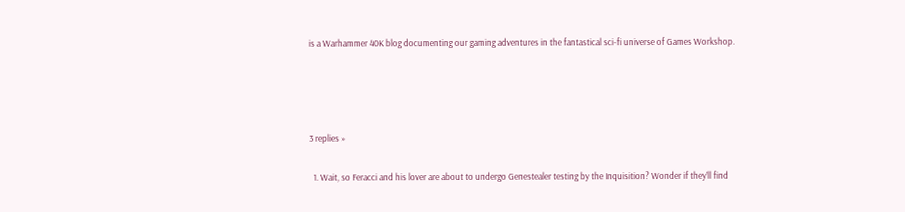is a Warhammer 40K blog documenting our gaming adventures in the fantastical sci-fi universe of Games Workshop.




3 replies »

  1. Wait, so Feracci and his lover are about to undergo Genestealer testing by the Inquisition? Wonder if they’ll find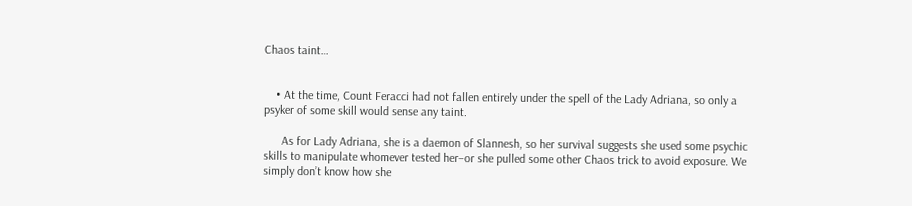Chaos taint…


    • At the time, Count Feracci had not fallen entirely under the spell of the Lady Adriana, so only a psyker of some skill would sense any taint.

      As for Lady Adriana, she is a daemon of Slannesh, so her survival suggests she used some psychic skills to manipulate whomever tested her–or she pulled some other Chaos trick to avoid exposure. We simply don’t know how she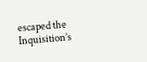escaped the Inquisition’s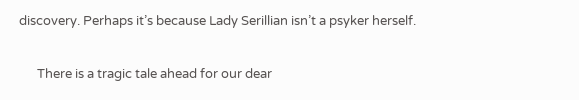discovery. Perhaps it’s because Lady Serillian isn’t a psyker herself.

      There is a tragic tale ahead for our dear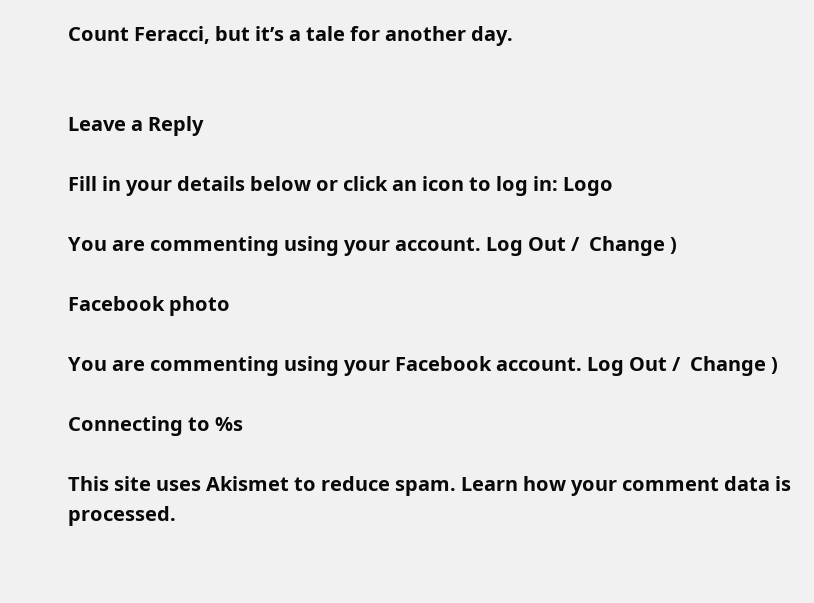Count Feracci, but it’s a tale for another day.


Leave a Reply

Fill in your details below or click an icon to log in: Logo

You are commenting using your account. Log Out /  Change )

Facebook photo

You are commenting using your Facebook account. Log Out /  Change )

Connecting to %s

This site uses Akismet to reduce spam. Learn how your comment data is processed.